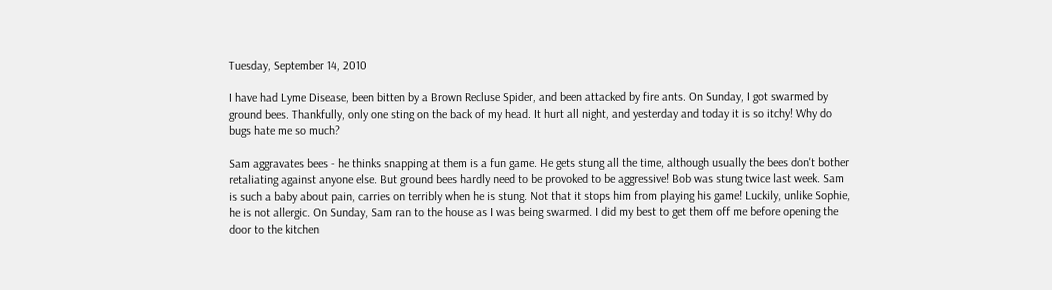Tuesday, September 14, 2010

I have had Lyme Disease, been bitten by a Brown Recluse Spider, and been attacked by fire ants. On Sunday, I got swarmed by ground bees. Thankfully, only one sting on the back of my head. It hurt all night, and yesterday and today it is so itchy! Why do bugs hate me so much?

Sam aggravates bees - he thinks snapping at them is a fun game. He gets stung all the time, although usually the bees don't bother retaliating against anyone else. But ground bees hardly need to be provoked to be aggressive! Bob was stung twice last week. Sam is such a baby about pain, carries on terribly when he is stung. Not that it stops him from playing his game! Luckily, unlike Sophie, he is not allergic. On Sunday, Sam ran to the house as I was being swarmed. I did my best to get them off me before opening the door to the kitchen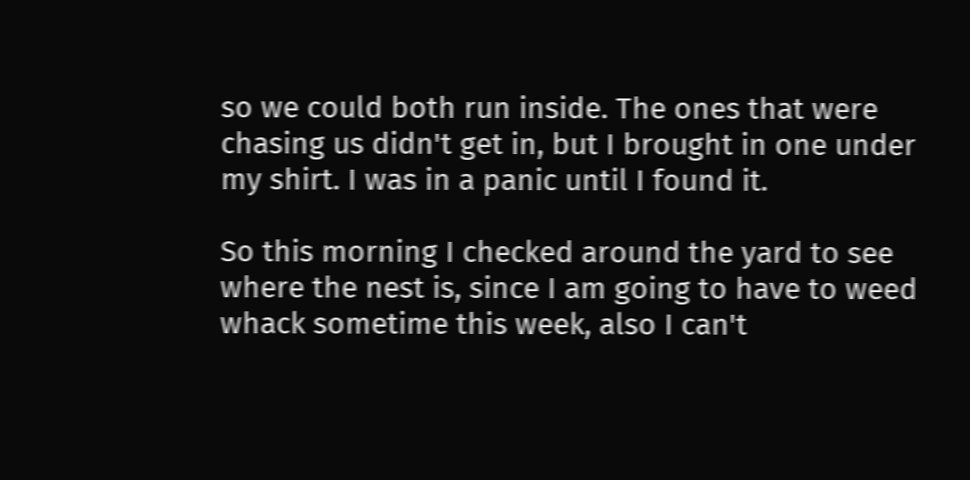so we could both run inside. The ones that were chasing us didn't get in, but I brought in one under my shirt. I was in a panic until I found it.

So this morning I checked around the yard to see where the nest is, since I am going to have to weed whack sometime this week, also I can't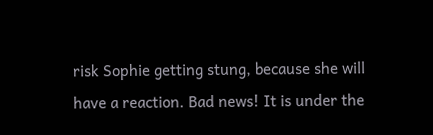risk Sophie getting stung, because she will have a reaction. Bad news! It is under the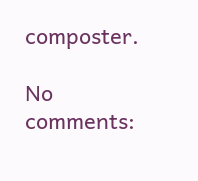composter.

No comments: